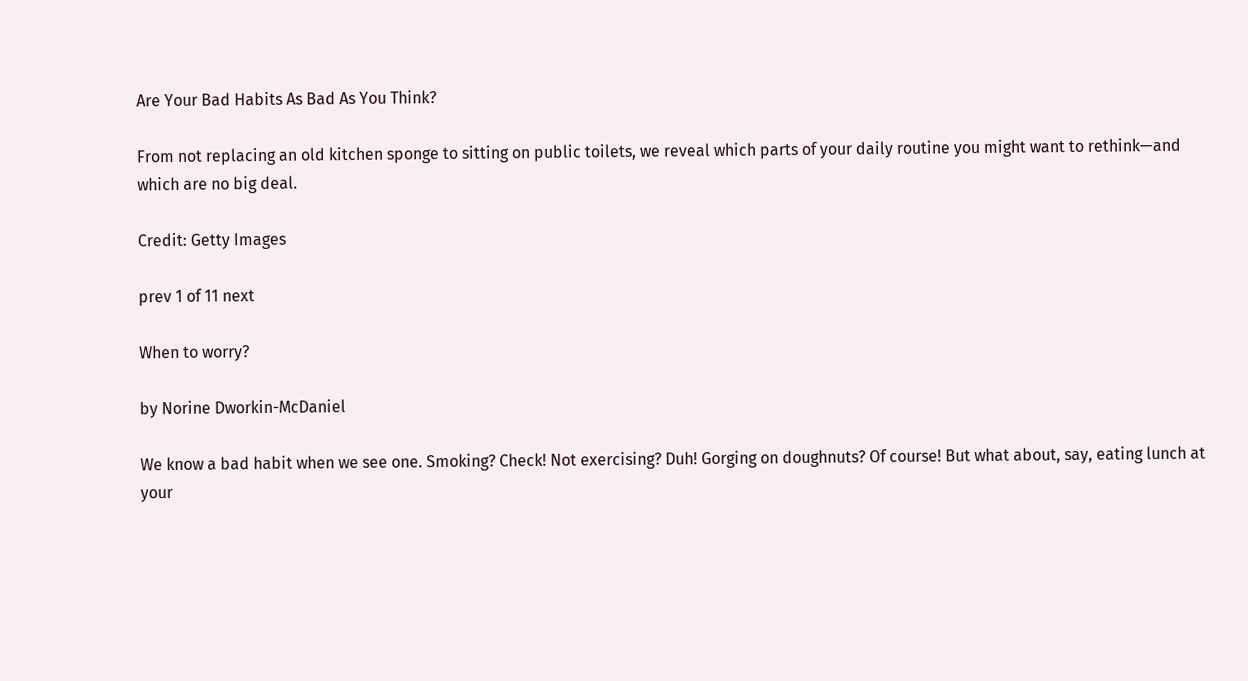Are Your Bad Habits As Bad As You Think?

From not replacing an old kitchen sponge to sitting on public toilets, we reveal which parts of your daily routine you might want to rethink—and which are no big deal.

Credit: Getty Images

prev 1 of 11 next

When to worry?

by Norine Dworkin-McDaniel

We know a bad habit when we see one. Smoking? Check! Not exercising? Duh! Gorging on doughnuts? Of course! But what about, say, eating lunch at your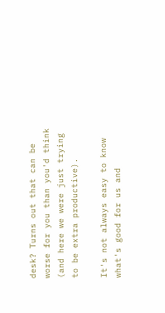desk? Turns out that can be worse for you than you'd think (and here we were just trying to be extra productive).

It's not always easy to know what's good for us and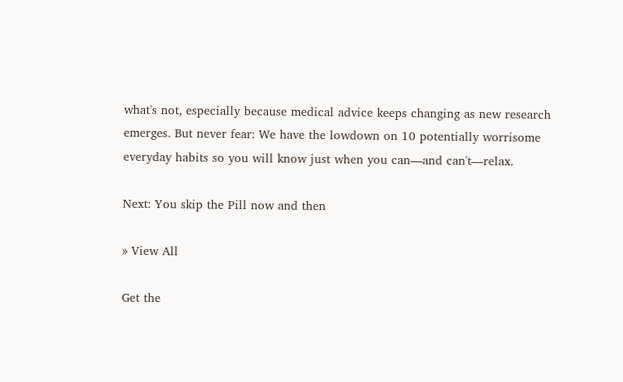what's not, especially because medical advice keeps changing as new research emerges. But never fear: We have the lowdown on 10 potentially worrisome everyday habits so you will know just when you can—and can't—relax.

Next: You skip the Pill now and then

» View All

Get the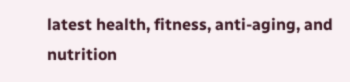latest health, fitness, anti-aging, and nutrition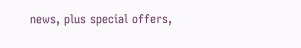news, plus special offers,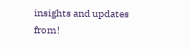insights and updates from!